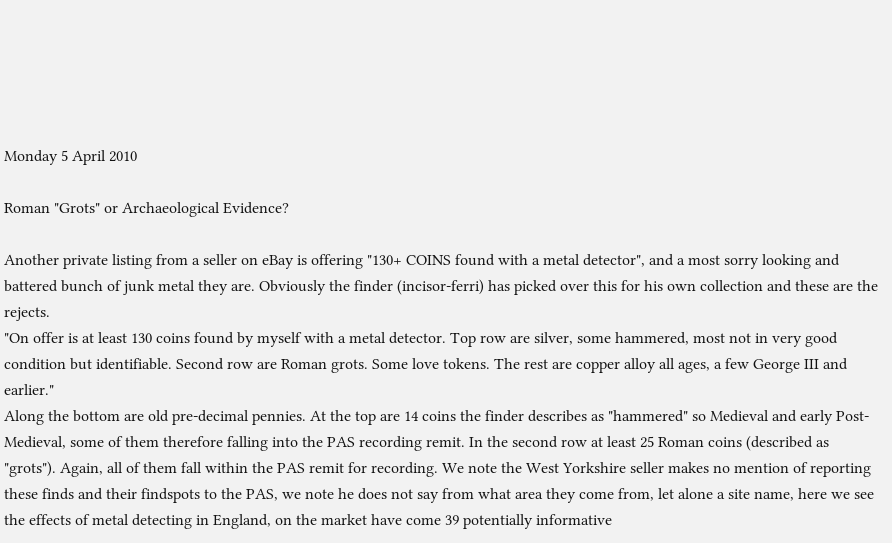Monday 5 April 2010

Roman "Grots" or Archaeological Evidence?

Another private listing from a seller on eBay is offering "130+ COINS found with a metal detector", and a most sorry looking and battered bunch of junk metal they are. Obviously the finder (incisor-ferri) has picked over this for his own collection and these are the rejects.
"On offer is at least 130 coins found by myself with a metal detector. Top row are silver, some hammered, most not in very good condition but identifiable. Second row are Roman grots. Some love tokens. The rest are copper alloy all ages, a few George III and earlier."
Along the bottom are old pre-decimal pennies. At the top are 14 coins the finder describes as "hammered" so Medieval and early Post-Medieval, some of them therefore falling into the PAS recording remit. In the second row at least 25 Roman coins (described as "grots"). Again, all of them fall within the PAS remit for recording. We note the West Yorkshire seller makes no mention of reporting these finds and their findspots to the PAS, we note he does not say from what area they come from, let alone a site name, here we see the effects of metal detecting in England, on the market have come 39 potentially informative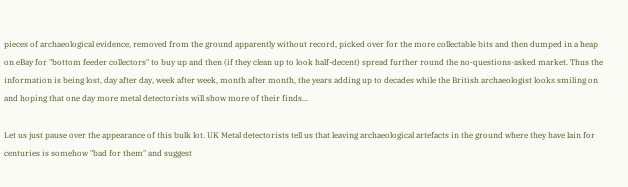pieces of archaeological evidence, removed from the ground apparently without record, picked over for the more collectable bits and then dumped in a heap on eBay for "bottom feeder collectors" to buy up and then (if they clean up to look half-decent) spread further round the no-questions-asked market. Thus the information is being lost, day after day, week after week, month after month, the years adding up to decades while the British archaeologist looks smiling on and hoping that one day more metal detectorists will show more of their finds...

Let us just pause over the appearance of this bulk lot. UK Metal detectorists tell us that leaving archaeological artefacts in the ground where they have lain for centuries is somehow "bad for them" and suggest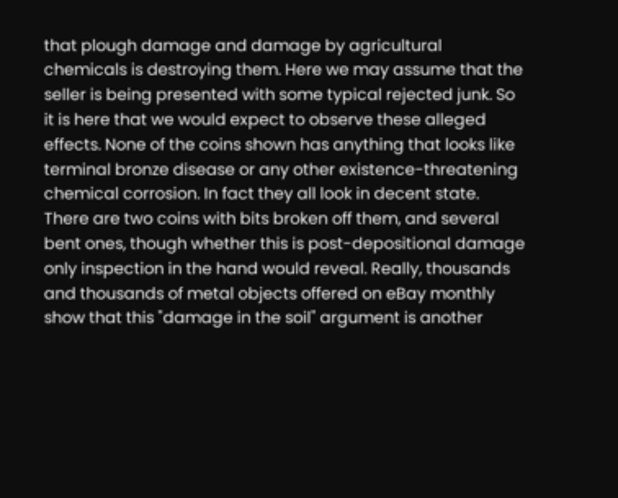that plough damage and damage by agricultural chemicals is destroying them. Here we may assume that the seller is being presented with some typical rejected junk. So it is here that we would expect to observe these alleged effects. None of the coins shown has anything that looks like terminal bronze disease or any other existence-threatening chemical corrosion. In fact they all look in decent state. There are two coins with bits broken off them, and several bent ones, though whether this is post-depositional damage only inspection in the hand would reveal. Really, thousands and thousands of metal objects offered on eBay monthly show that this "damage in the soil" argument is another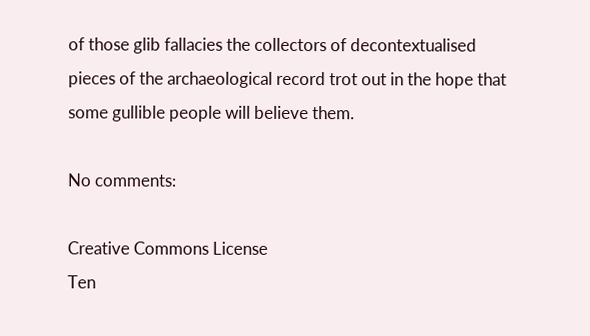of those glib fallacies the collectors of decontextualised pieces of the archaeological record trot out in the hope that some gullible people will believe them.

No comments:

Creative Commons License
Ten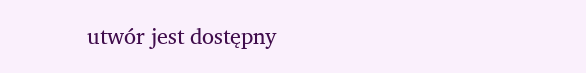utwór jest dostępny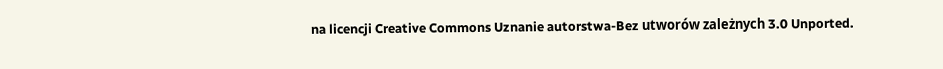na licencji Creative Commons Uznanie autorstwa-Bez utworów zależnych 3.0 Unported.